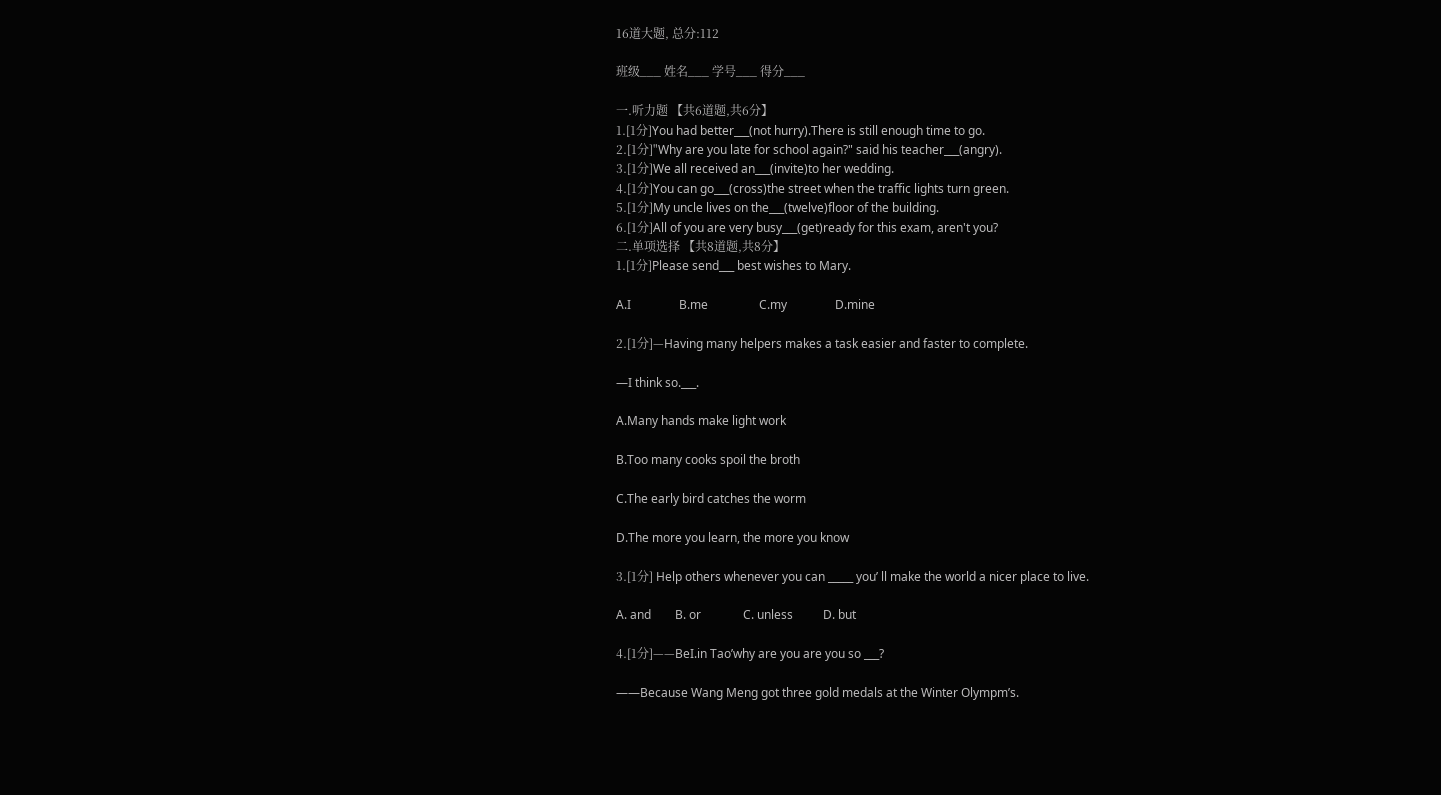16道大题, 总分:112

班级___ 姓名___ 学号___ 得分___

一.听力题 【共6道题,共6分】
1.[1分]You had better___(not hurry).There is still enough time to go.
2.[1分]"Why are you late for school again?" said his teacher___(angry).
3.[1分]We all received an___(invite)to her wedding.
4.[1分]You can go___(cross)the street when the traffic lights turn green.
5.[1分]My uncle lives on the___(twelve)floor of the building.
6.[1分]All of you are very busy___(get)ready for this exam, aren't you?
二.单项选择 【共8道题,共8分】
1.[1分]Please send___ best wishes to Mary.

A.I                B.me                 C.my                D.mine

2.[1分]—Having many helpers makes a task easier and faster to complete.

—I think so.___.

A.Many hands make light work

B.Too many cooks spoil the broth

C.The early bird catches the worm

D.The more you learn, the more you know

3.[1分] Help others whenever you can _____ you’ ll make the world a nicer place to live.

A. and        B. or              C. unless          D. but

4.[1分]——BeI.in Tao’why are you are you so ___?

——Because Wang Meng got three gold medals at the Winter Olympm’s.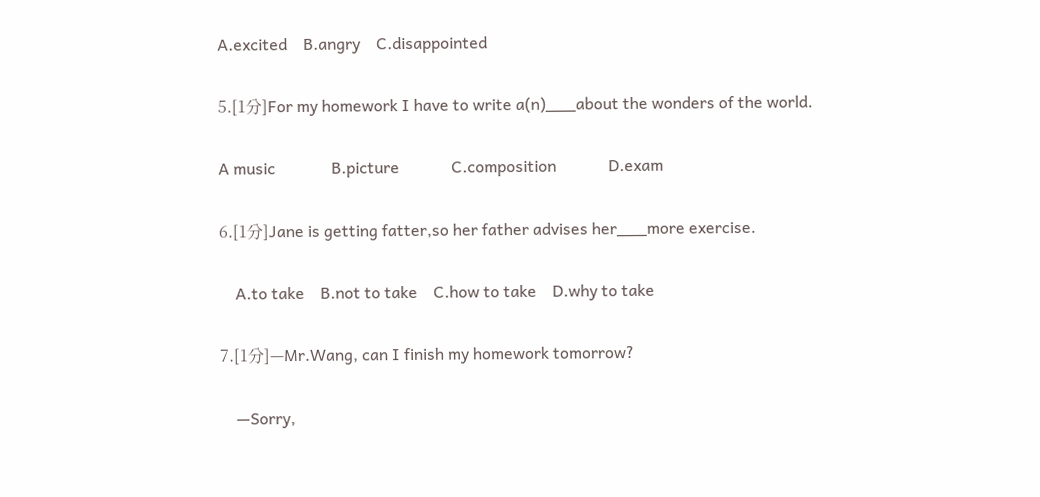A.excited    B.angry    C.disappointed

5.[1分]For my homework I have to write a(n)___about the wonders of the world.

A music              B.picture             C.composition             D.exam

6.[1分]Jane is getting fatter,so her father advises her___more exercise.

    A.to take    B.not to take    C.how to take    D.why to take

7.[1分]—Mr.Wang, can I finish my homework tomorrow?

    —Sorry,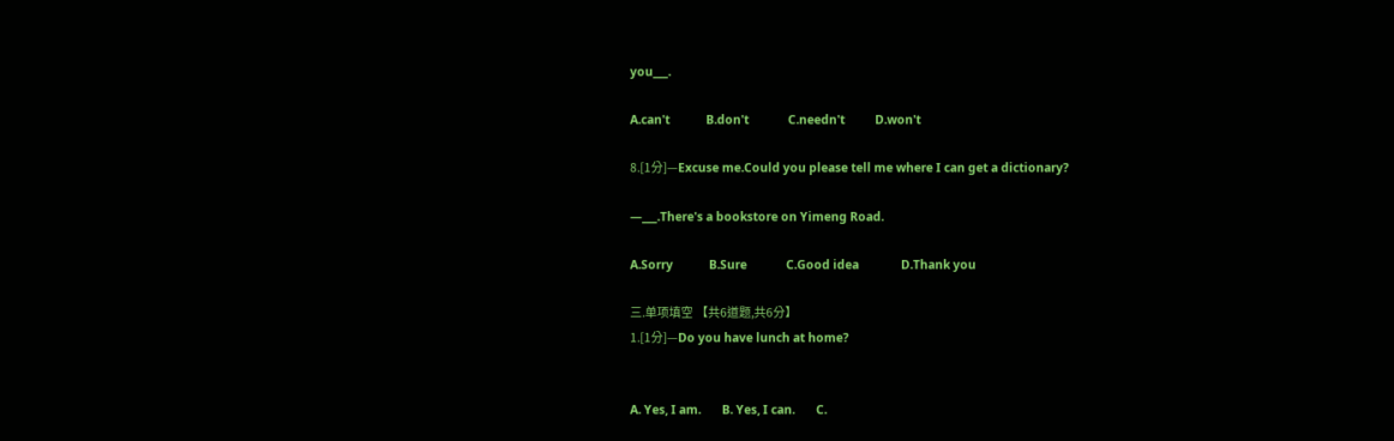you___.

A.can't            B.don't             C.needn't          D.won't

8.[1分]—Excuse me.Could you please tell me where I can get a dictionary?

—___.There's a bookstore on Yimeng Road.

A.Sorry            B.Sure             C.Good idea              D.Thank you

三.单项填空 【共6道题,共6分】
1.[1分]—Do you have lunch at home?


A. Yes, I am.       B. Yes, I can.       C.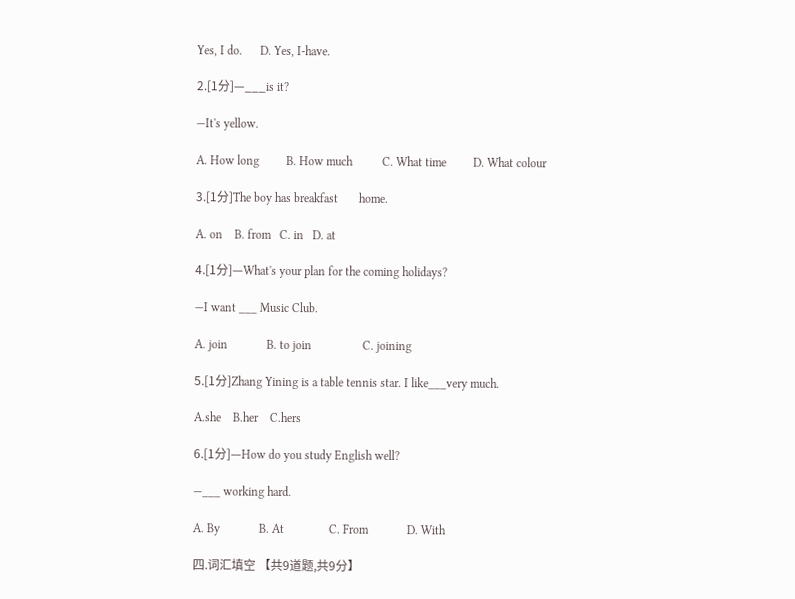Yes, I do.      D. Yes, I-have.

2.[1分]—___is it?

—It's yellow.

A. How long         B. How much          C. What time         D. What colour

3.[1分]The boy has breakfast       home.

A. on    B. from   C. in   D. at

4.[1分]—What's your plan for the coming holidays?

—I want ___ Music Club.

A. join             B. to join                 C. joining

5.[1分]Zhang Yining is a table tennis star. I like___very much.

A.she    B.her    C.hers

6.[1分]—How do you study English well?

—___ working hard.

A. By             B. At               C. From             D. With

四.词汇填空 【共9道题,共9分】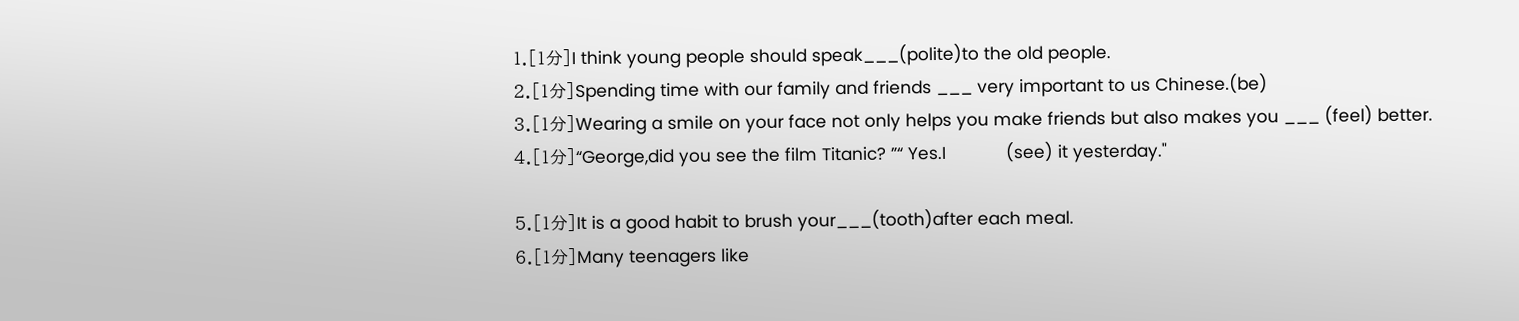1.[1分]I think young people should speak___(polite)to the old people.
2.[1分]Spending time with our family and friends ___ very important to us Chinese.(be)
3.[1分]Wearing a smile on your face not only helps you make friends but also makes you ___ (feel) better.
4.[1分]“George,did you see the film Titanic? ”“ Yes.I            (see) it yesterday."

5.[1分]It is a good habit to brush your___(tooth)after each meal.
6.[1分]Many teenagers like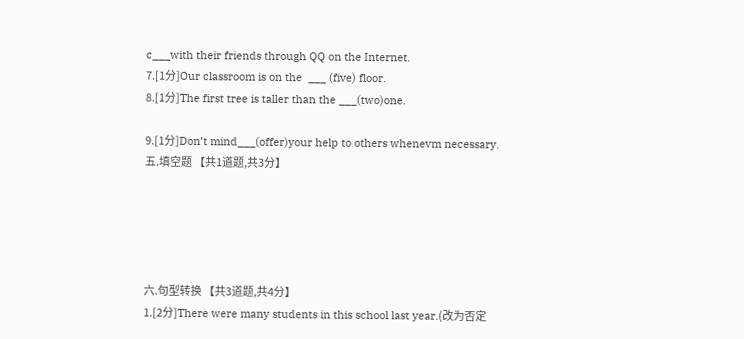c___with their friends through QQ on the Internet.
7.[1分]Our classroom is on the  ___ (five) floor.
8.[1分]The first tree is taller than the ___(two)one.

9.[1分]Don’t mind___(offer)your help to others whenevm necessary.
五.填空题 【共1道题,共3分】





六.句型转换 【共3道题,共4分】
1.[2分]There were many students in this school last year.(改为否定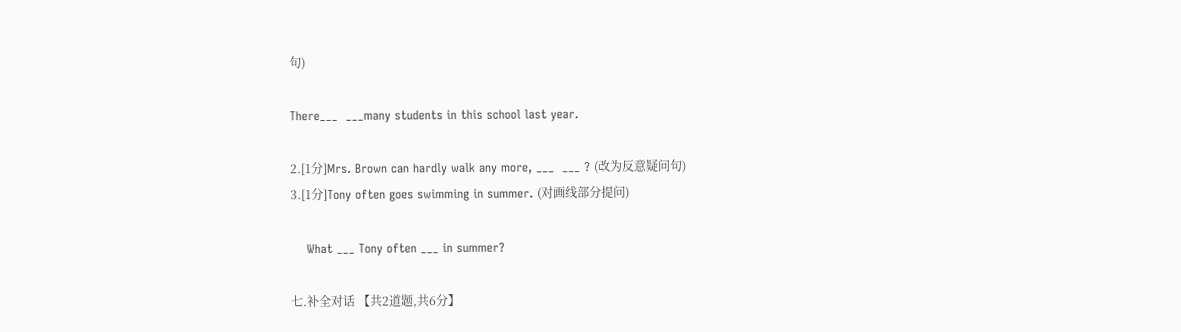句)

There___  ___many students in this school last year.

2.[1分]Mrs. Brown can hardly walk any more, ___  ___ ? (改为反意疑问句)
3.[1分]Tony often goes swimming in summer. (对画线部分提问)

    What ___ Tony often ___ in summer?

七.补全对话 【共2道题,共6分】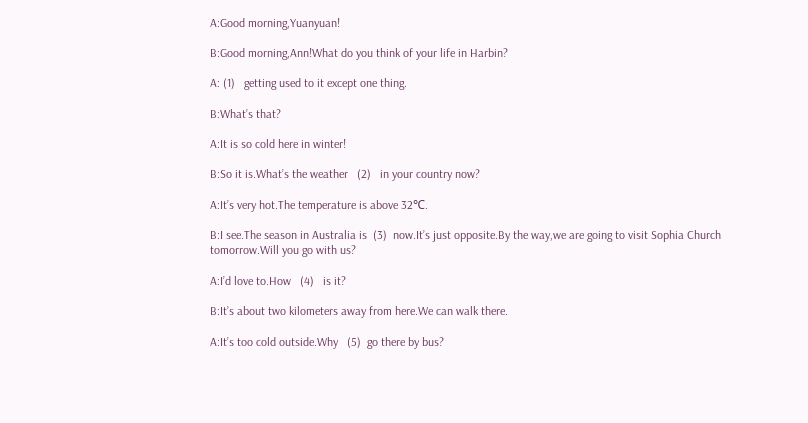A:Good morning,Yuanyuan!

B:Good morning,Ann!What do you think of your life in Harbin?

A: (1)   getting used to it except one thing.

B:What’s that?

A:It is so cold here in winter!

B:So it is.What’s the weather   (2)   in your country now?

A:It’s very hot.The temperature is above 32℃.

B:I see.The season in Australia is  (3)  now.It’s just opposite.By the way,we are going to visit Sophia Church tomorrow.Will you go with us?

A:I’d love to.How   (4)   is it?

B:It’s about two kilometers away from here.We can walk there.

A:It’s too cold outside.Why   (5)  go there by bus?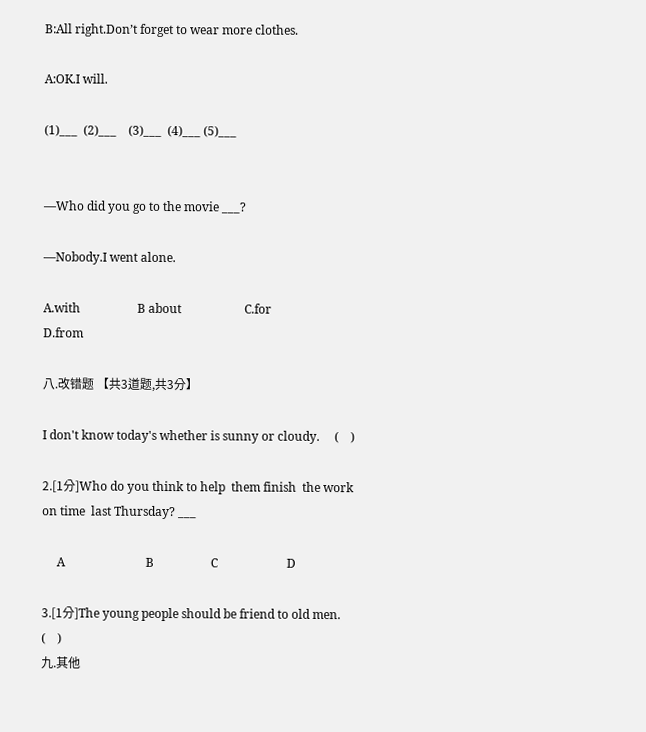B:All right.Don’t forget to wear more clothes.

A:OK.I will.

(1)___  (2)___    (3)___  (4)___ (5)___


—Who did you go to the movie ___?

—Nobody.I went alone.

A.with                   B about                     C.for                         D.from

八.改错题 【共3道题,共3分】

I don't know today's whether is sunny or cloudy.     (    )

2.[1分]Who do you think to help  them finish  the work on time  last Thursday? ___

     A                           B                   C                       D

3.[1分]The young people should be friend to old men.        (    )
九.其他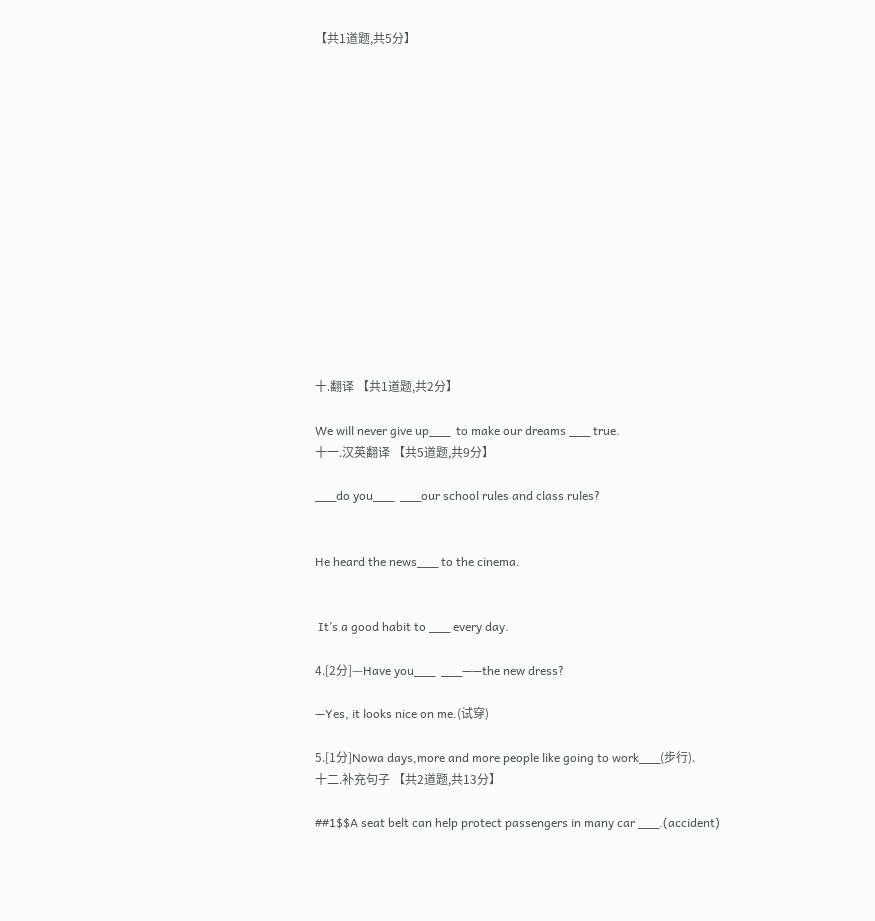【共1道题,共5分】















十.翻译 【共1道题,共2分】

We will never give up___  to make our dreams ___ true.
十一.汉英翻译 【共5道题,共9分】

___do you___  ___our school rules and class rules?


He heard the news___ to the cinema.


 It’s a good habit to ___ every day.

4.[2分]—Have you___  ___——the new dress?

—Yes, it looks nice on me.(试穿)

5.[1分]Nowa days,more and more people like going to work___(步行).
十二.补充句子 【共2道题,共13分】

##1$$A seat belt can help protect passengers in many car ___.(accident)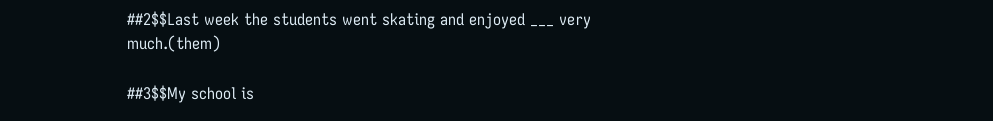##2$$Last week the students went skating and enjoyed ___ very much.(them)

##3$$My school is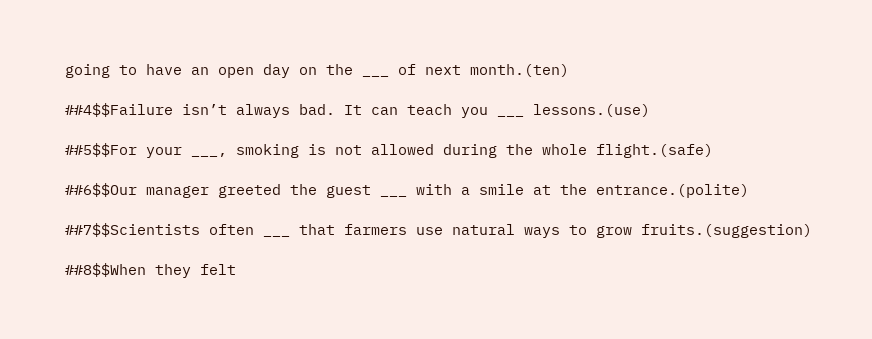going to have an open day on the ___ of next month.(ten)

##4$$Failure isn’t always bad. It can teach you ___ lessons.(use)

##5$$For your ___, smoking is not allowed during the whole flight.(safe)

##6$$Our manager greeted the guest ___ with a smile at the entrance.(polite)

##7$$Scientists often ___ that farmers use natural ways to grow fruits.(suggestion)

##8$$When they felt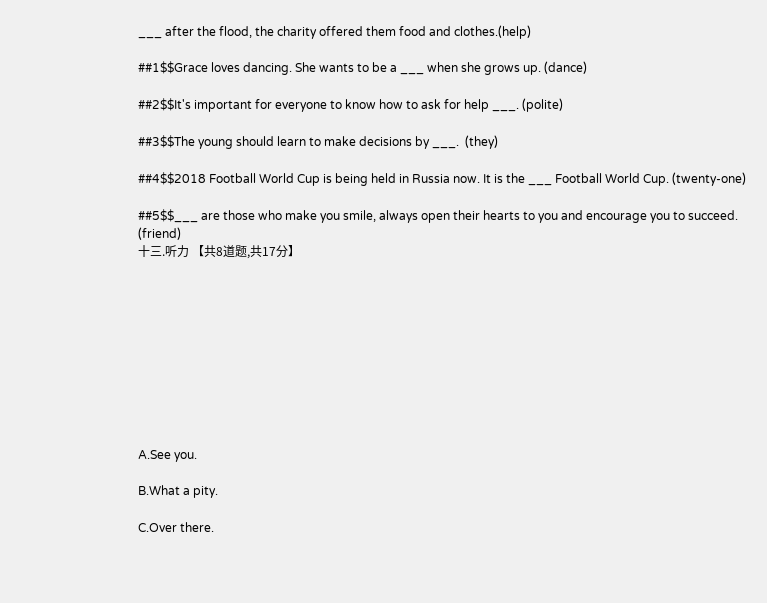___ after the flood, the charity offered them food and clothes.(help)

##1$$Grace loves dancing. She wants to be a ___ when she grows up. (dance)

##2$$It's important for everyone to know how to ask for help ___. (polite)

##3$$The young should learn to make decisions by ___.  (they)

##4$$2018 Football World Cup is being held in Russia now. It is the ___ Football World Cup. (twenty-one)

##5$$___ are those who make you smile, always open their hearts to you and encourage you to succeed. (friend)
十三.听力 【共8道题,共17分】










A.See you.

B.What a pity.

C.Over there.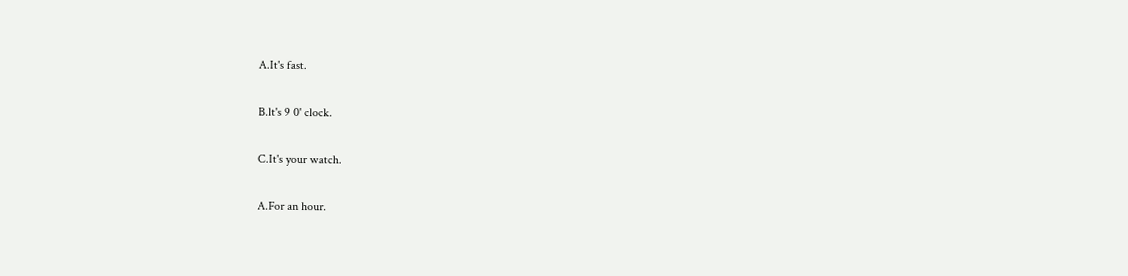A.It's fast.

B.lt's 9 0' clock.

C.It's your watch.

A.For an hour.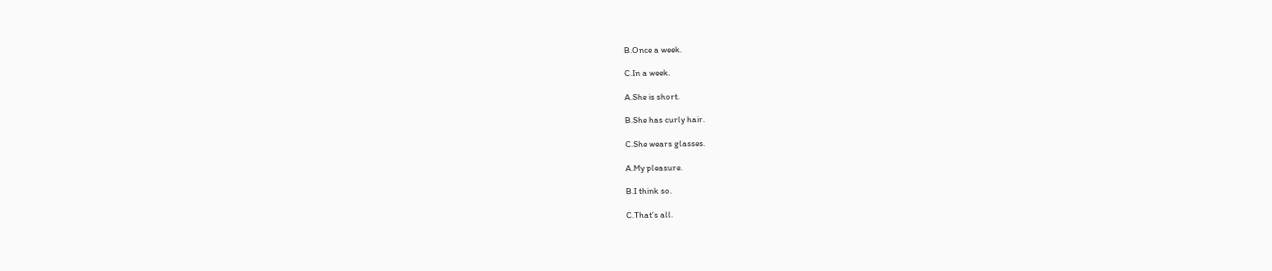B.Once a week.

C.In a week.

A.She is short.

B.She has curly hair.

C.She wears glasses.

A.My pleasure.

B.I think so.

C.That’s all.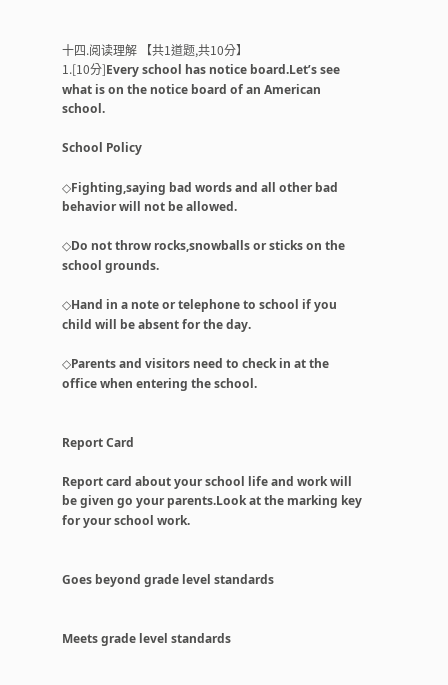十四.阅读理解 【共1道题,共10分】
1.[10分]Every school has notice board.Let’s see what is on the notice board of an American school.

School Policy

◇Fighting,saying bad words and all other bad behavior will not be allowed.

◇Do not throw rocks,snowballs or sticks on the school grounds.

◇Hand in a note or telephone to school if you child will be absent for the day.

◇Parents and visitors need to check in at the office when entering the school.


Report Card

Report card about your school life and work will be given go your parents.Look at the marking key for your school work.


Goes beyond grade level standards


Meets grade level standards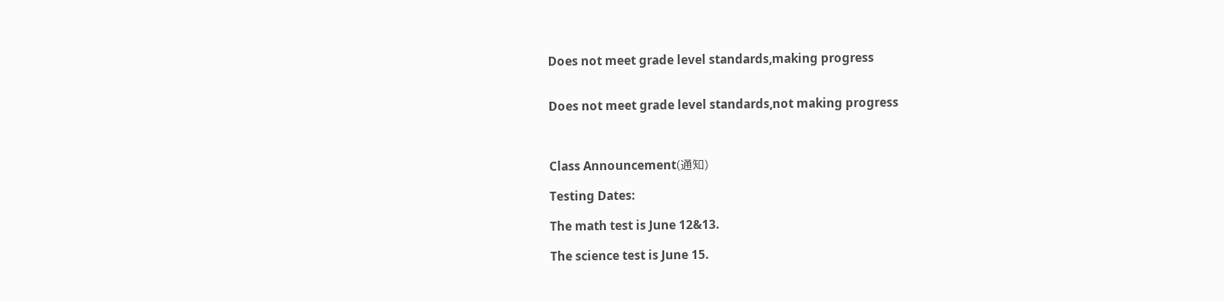Does not meet grade level standards,making progress


Does not meet grade level standards,not making progress



Class Announcement(通知)

Testing Dates:

The math test is June 12&13.

The science test is June 15.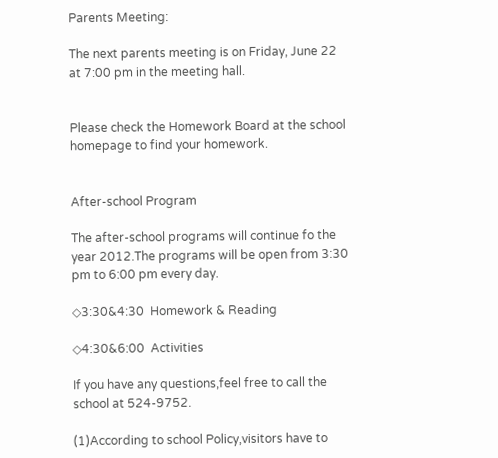Parents Meeting:

The next parents meeting is on Friday, June 22 at 7:00 pm in the meeting hall.


Please check the Homework Board at the school homepage to find your homework.


After-school Program

The after-school programs will continue fo the year 2012.The programs will be open from 3:30 pm to 6:00 pm every day.

◇3:30&4:30  Homework & Reading

◇4:30&6:00  Activities

If you have any questions,feel free to call the school at 524-9752.

(1)According to school Policy,visitors have to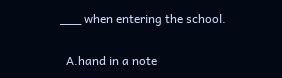___ when entering the school.

  A.hand in a note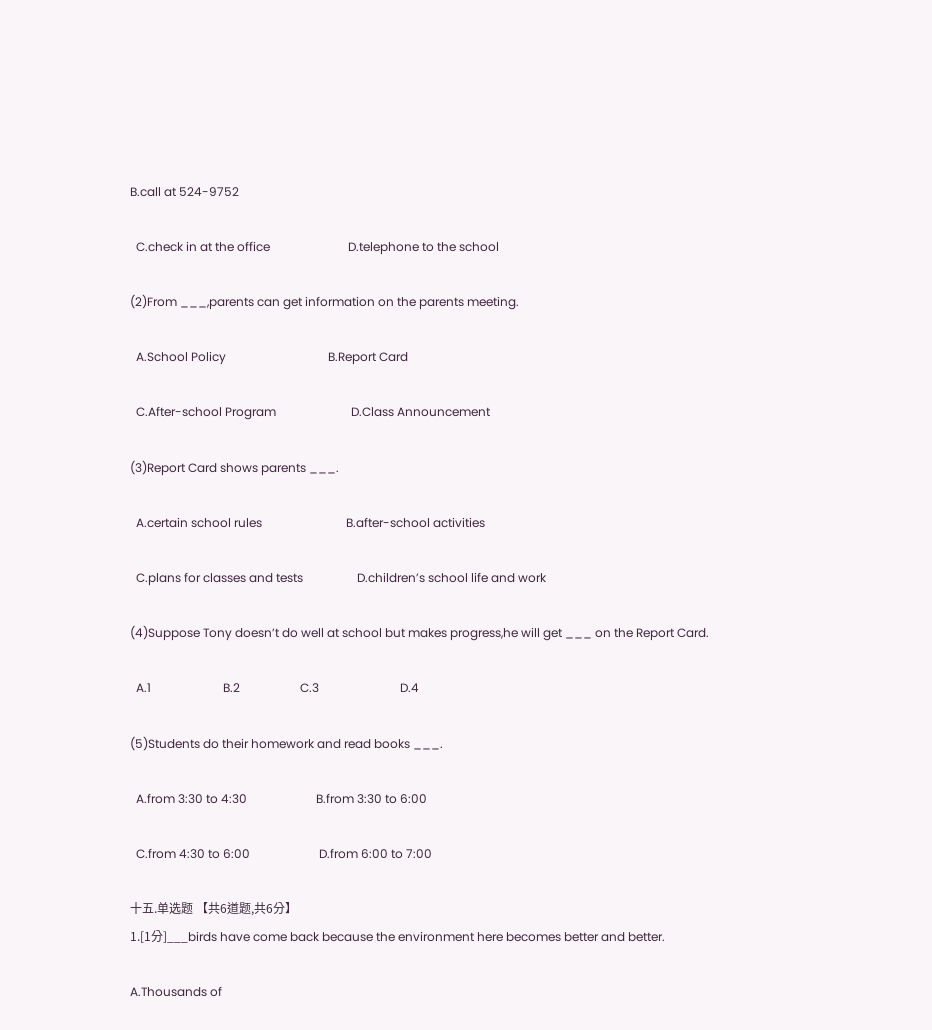B.call at 524-9752

  C.check in at the office                          D.telephone to the school

(2)From ___,parents can get information on the parents meeting.

  A.School Policy                                  B.Report Card

  C.After-school Program                         D.Class Announcement

(3)Report Card shows parents ___.

  A.certain school rules                            B.after-school activities

  C.plans for classes and tests                  D.children’s school life and work

(4)Suppose Tony doesn’t do well at school but makes progress,he will get ___ on the Report Card.

  A.1                        B.2                    C.3                           D.4

(5)Students do their homework and read books ___.

  A.from 3:30 to 4:30                       B.from 3:30 to 6:00

  C.from 4:30 to 6:00                       D.from 6:00 to 7:00

十五.单选题 【共6道题,共6分】
1.[1分]___birds have come back because the environment here becomes better and better.

A.Thousands of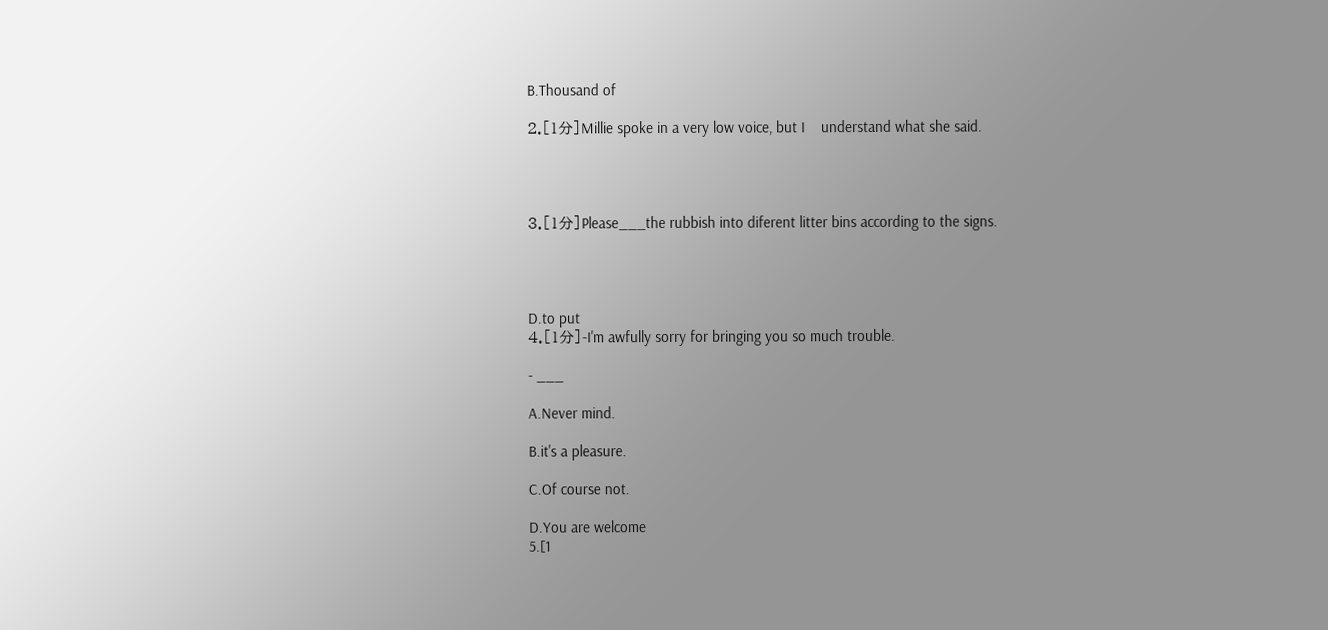B.Thousand of

2.[1分]Millie spoke in a very low voice, but I    understand what she said.




3.[1分]Please___the rubbish into diferent litter bins according to the signs.




D.to put
4.[1分]-I'm awfully sorry for bringing you so much trouble.

- ___

A.Never mind.

B.it's a pleasure.

C.Of course not.

D.You are welcome
5.[1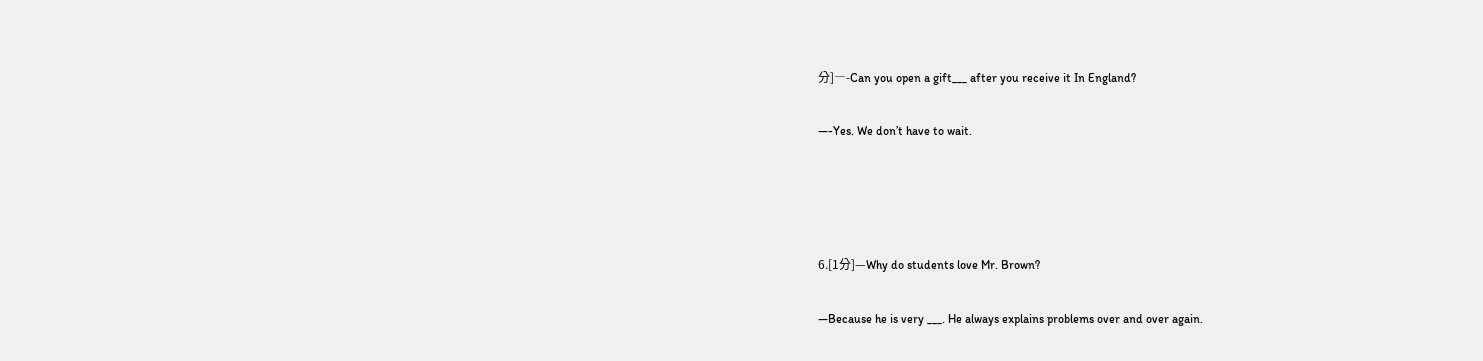分]―-Can you open a gift___ after you receive it In England?

―-Yes. We don’t have to wait.




6.[1分]—Why do students love Mr. Brown?

—Because he is very ___. He always explains problems over and over again.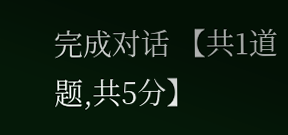完成对话 【共1道题,共5分】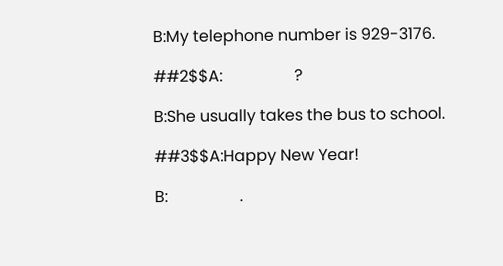B:My telephone number is 929-3176.

##2$$A:                  ?

B:She usually takes the bus to school.

##3$$A:Happy New Year!

B:                  .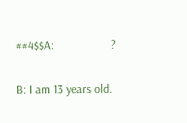##4$$A:                   ?

B: I am 13 years old.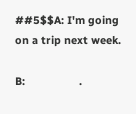##5$$A: I'm going on a trip next week.

B:                  .